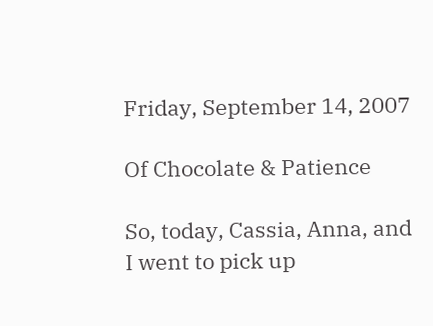Friday, September 14, 2007

Of Chocolate & Patience

So, today, Cassia, Anna, and I went to pick up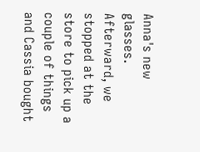Anna's new glasses. Afterward, we stopped at the store to pick up a couple of things and Cassia bought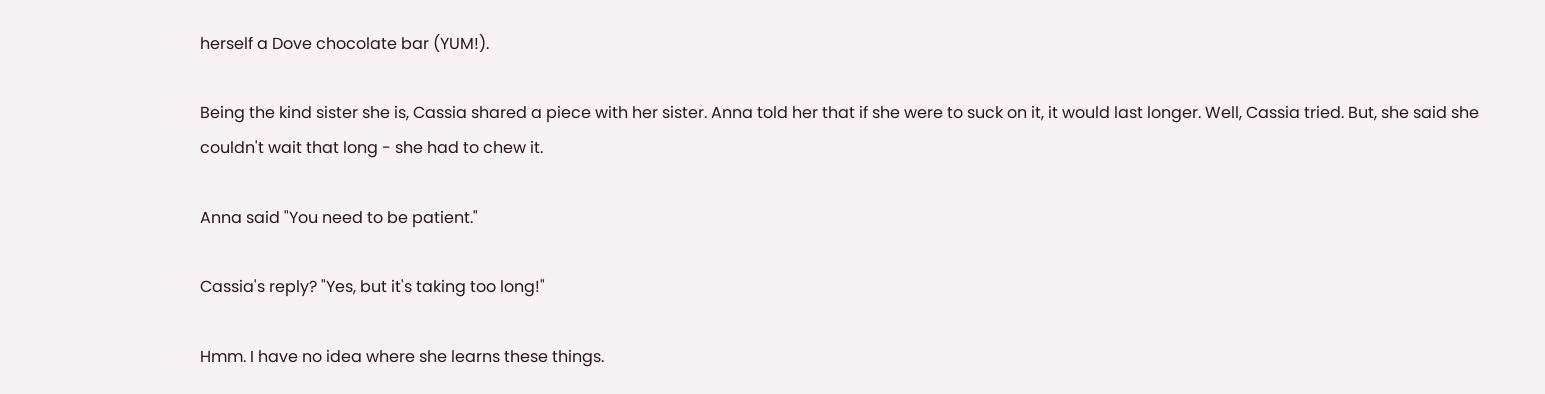herself a Dove chocolate bar (YUM!).

Being the kind sister she is, Cassia shared a piece with her sister. Anna told her that if she were to suck on it, it would last longer. Well, Cassia tried. But, she said she couldn't wait that long - she had to chew it.

Anna said "You need to be patient."

Cassia's reply? "Yes, but it's taking too long!"

Hmm. I have no idea where she learns these things.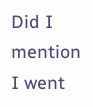Did I mention I went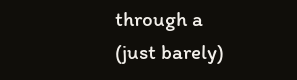through a (just barely)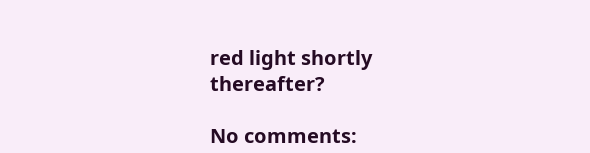red light shortly thereafter?

No comments: